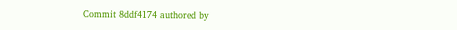Commit 8ddf4174 authored by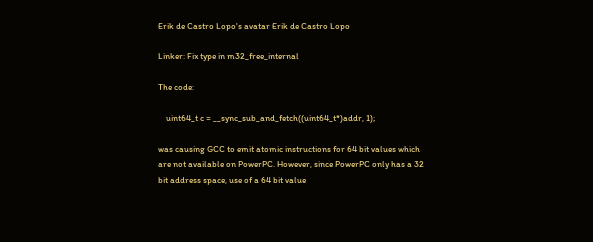Erik de Castro Lopo's avatar Erik de Castro Lopo

Linker: Fix type in m32_free_internal

The code:

    uint64_t c = __sync_sub_and_fetch((uint64_t*)addr, 1);

was causing GCC to emit atomic instructions for 64 bit values which
are not available on PowerPC. However, since PowerPC only has a 32
bit address space, use of a 64 bit value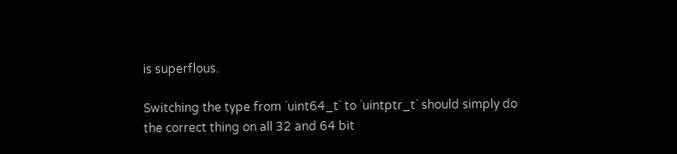is superflous.

Switching the type from `uint64_t` to `uintptr_t` should simply do
the correct thing on all 32 and 64 bit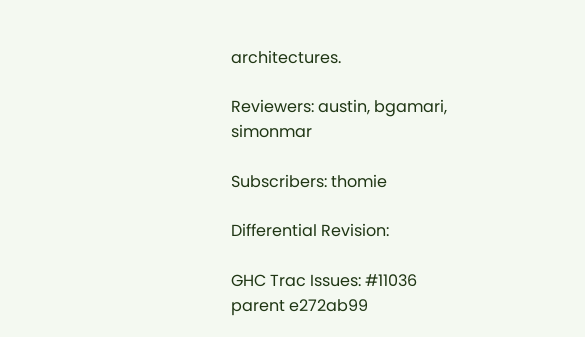architectures.

Reviewers: austin, bgamari, simonmar

Subscribers: thomie

Differential Revision:

GHC Trac Issues: #11036
parent e272ab99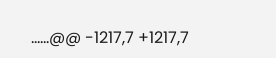......@@ -1217,7 +1217,7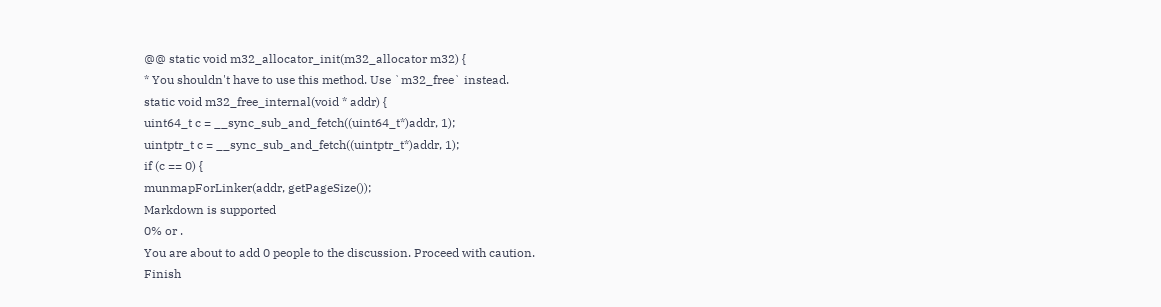@@ static void m32_allocator_init(m32_allocator m32) {
* You shouldn't have to use this method. Use `m32_free` instead.
static void m32_free_internal(void * addr) {
uint64_t c = __sync_sub_and_fetch((uint64_t*)addr, 1);
uintptr_t c = __sync_sub_and_fetch((uintptr_t*)addr, 1);
if (c == 0) {
munmapForLinker(addr, getPageSize());
Markdown is supported
0% or .
You are about to add 0 people to the discussion. Proceed with caution.
Finish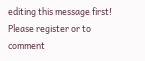editing this message first!
Please register or to comment